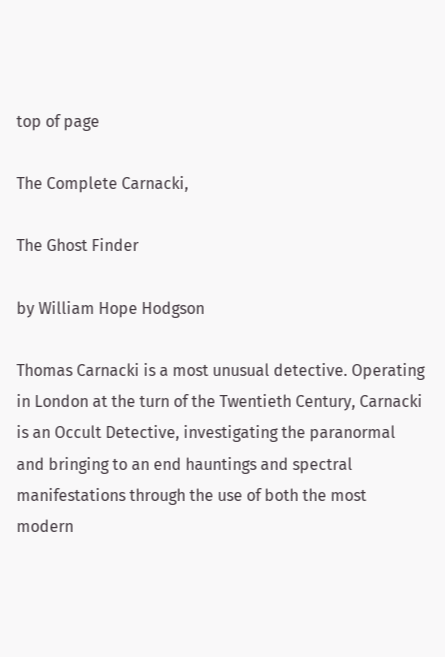top of page

The Complete Carnacki,

The Ghost Finder

by William Hope Hodgson

Thomas Carnacki is a most unusual detective. Operating in London at the turn of the Twentieth Century, Carnacki is an Occult Detective, investigating the paranormal and bringing to an end hauntings and spectral manifestations through the use of both the most  modern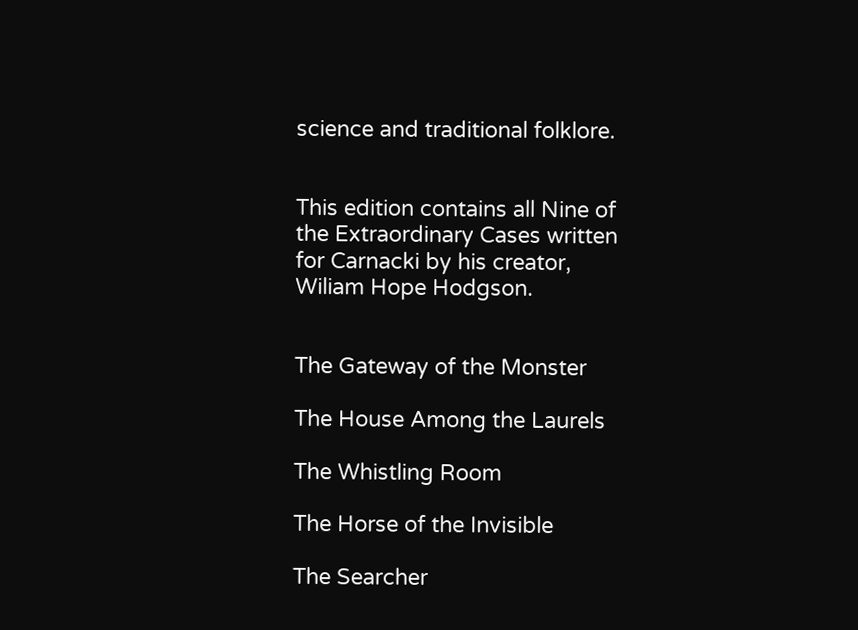science and traditional folklore.


This edition contains all Nine of the Extraordinary Cases written for Carnacki by his creator, Wiliam Hope Hodgson.


The Gateway of the Monster

The House Among the Laurels

The Whistling Room

The Horse of the Invisible

The Searcher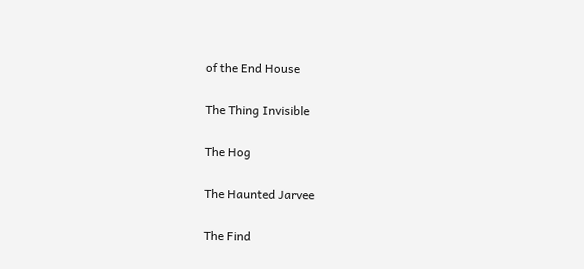of the End House

The Thing Invisible

The Hog

The Haunted Jarvee

The Find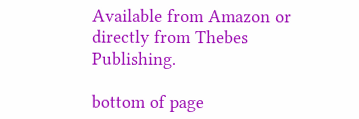Available from Amazon or directly from Thebes Publishing.

bottom of page